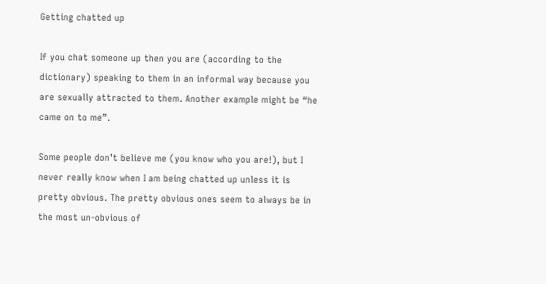Getting chatted up

If you chat someone up then you are (according to the dictionary) speaking to them in an informal way because you are sexually attracted to them. Another example might be “he came on to me”.

Some people don’t believe me (you know who you are!), but I never really know when I am being chatted up unless it is pretty obvious. The pretty obvious ones seem to always be in the most un-obvious of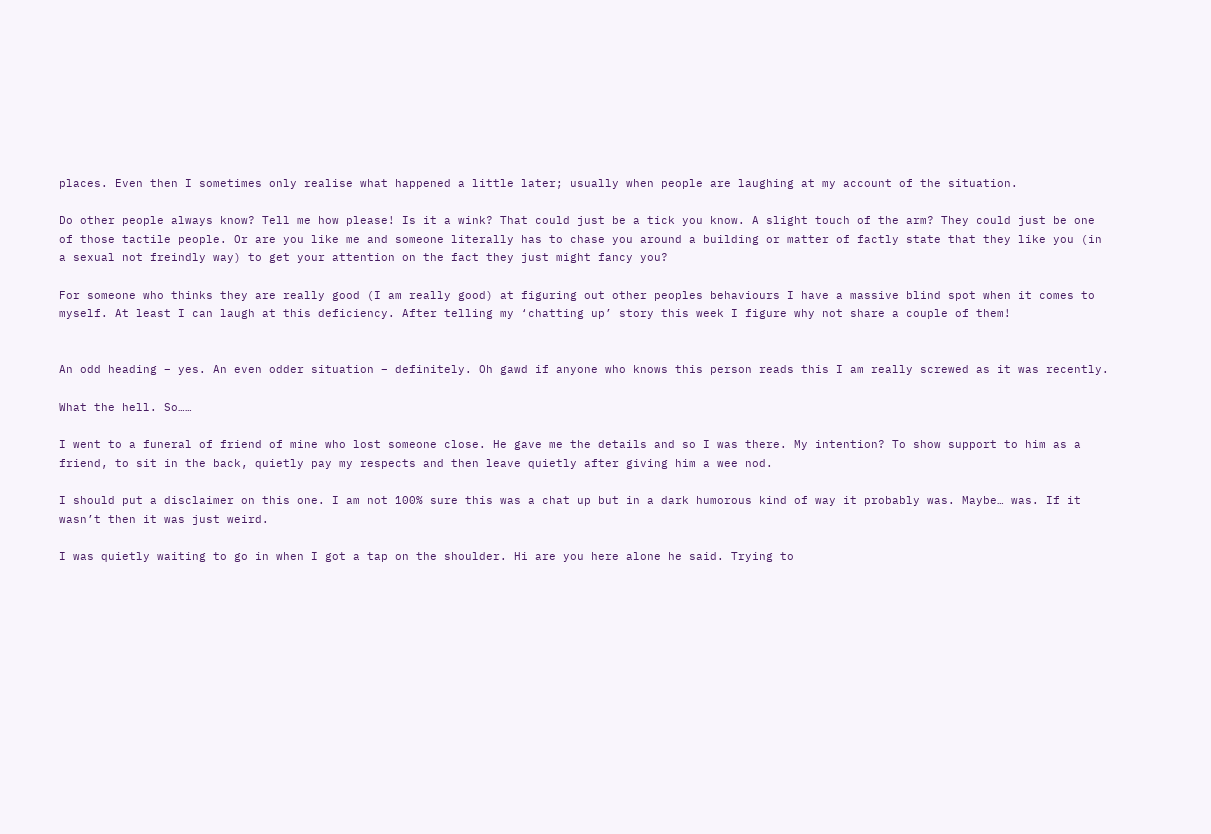places. Even then I sometimes only realise what happened a little later; usually when people are laughing at my account of the situation.

Do other people always know? Tell me how please! Is it a wink? That could just be a tick you know. A slight touch of the arm? They could just be one of those tactile people. Or are you like me and someone literally has to chase you around a building or matter of factly state that they like you (in a sexual not freindly way) to get your attention on the fact they just might fancy you?

For someone who thinks they are really good (I am really good) at figuring out other peoples behaviours I have a massive blind spot when it comes to myself. At least I can laugh at this deficiency. After telling my ‘chatting up’ story this week I figure why not share a couple of them!


An odd heading – yes. An even odder situation – definitely. Oh gawd if anyone who knows this person reads this I am really screwed as it was recently.

What the hell. So……

I went to a funeral of friend of mine who lost someone close. He gave me the details and so I was there. My intention? To show support to him as a friend, to sit in the back, quietly pay my respects and then leave quietly after giving him a wee nod.

I should put a disclaimer on this one. I am not 100% sure this was a chat up but in a dark humorous kind of way it probably was. Maybe… was. If it wasn’t then it was just weird.

I was quietly waiting to go in when I got a tap on the shoulder. Hi are you here alone he said. Trying to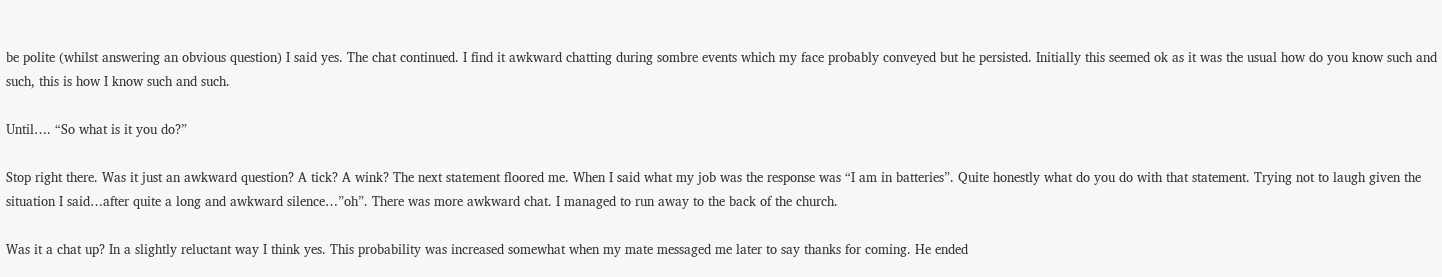be polite (whilst answering an obvious question) I said yes. The chat continued. I find it awkward chatting during sombre events which my face probably conveyed but he persisted. Initially this seemed ok as it was the usual how do you know such and such, this is how I know such and such.

Until…. “So what is it you do?”

Stop right there. Was it just an awkward question? A tick? A wink? The next statement floored me. When I said what my job was the response was “I am in batteries”. Quite honestly what do you do with that statement. Trying not to laugh given the situation I said…after quite a long and awkward silence…”oh”. There was more awkward chat. I managed to run away to the back of the church.

Was it a chat up? In a slightly reluctant way I think yes. This probability was increased somewhat when my mate messaged me later to say thanks for coming. He ended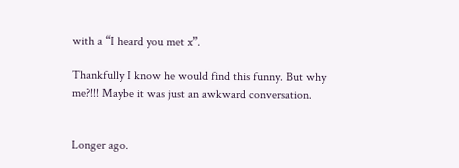with a “I heard you met x”.

Thankfully I know he would find this funny. But why me?!!! Maybe it was just an awkward conversation.


Longer ago.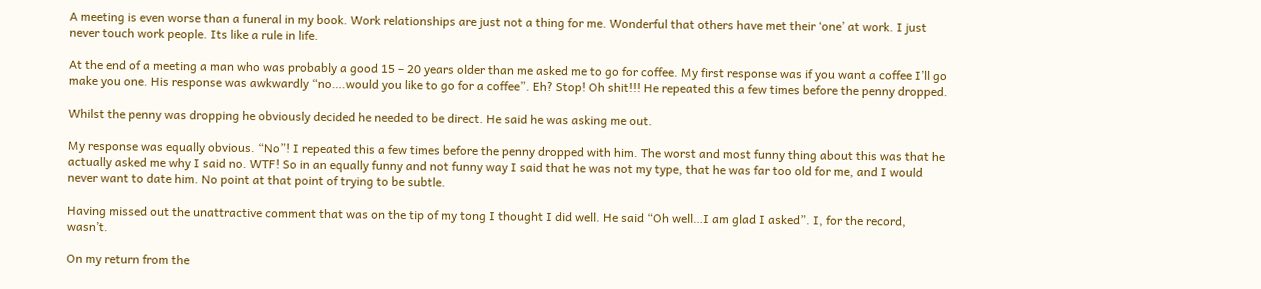A meeting is even worse than a funeral in my book. Work relationships are just not a thing for me. Wonderful that others have met their ‘one’ at work. I just never touch work people. Its like a rule in life.

At the end of a meeting a man who was probably a good 15 – 20 years older than me asked me to go for coffee. My first response was if you want a coffee I’ll go make you one. His response was awkwardly “no….would you like to go for a coffee”. Eh? Stop! Oh shit!!! He repeated this a few times before the penny dropped.

Whilst the penny was dropping he obviously decided he needed to be direct. He said he was asking me out.

My response was equally obvious. “No”! I repeated this a few times before the penny dropped with him. The worst and most funny thing about this was that he actually asked me why I said no. WTF! So in an equally funny and not funny way I said that he was not my type, that he was far too old for me, and I would never want to date him. No point at that point of trying to be subtle.

Having missed out the unattractive comment that was on the tip of my tong I thought I did well. He said “Oh well…I am glad I asked”. I, for the record, wasn’t.

On my return from the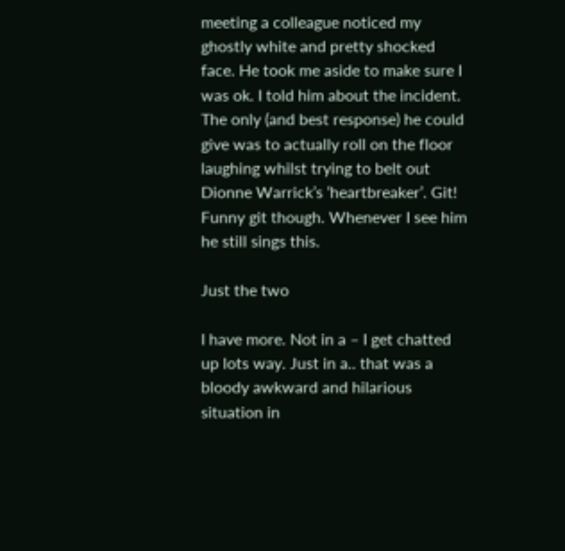meeting a colleague noticed my ghostly white and pretty shocked face. He took me aside to make sure I was ok. I told him about the incident. The only (and best response) he could give was to actually roll on the floor laughing whilst trying to belt out Dionne Warrick’s ‘heartbreaker’. Git! Funny git though. Whenever I see him he still sings this.

Just the two

I have more. Not in a – I get chatted up lots way. Just in a.. that was a bloody awkward and hilarious situation in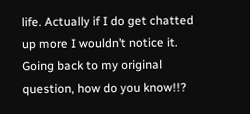life. Actually if I do get chatted up more I wouldn’t notice it. Going back to my original question, how do you know!!?